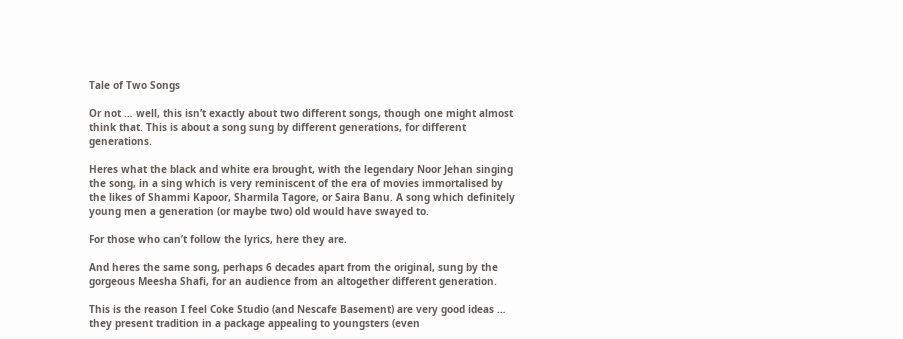Tale of Two Songs

Or not … well, this isn’t exactly about two different songs, though one might almost think that. This is about a song sung by different generations, for different generations.

Heres what the black and white era brought, with the legendary Noor Jehan singing the song, in a sing which is very reminiscent of the era of movies immortalised by the likes of Shammi Kapoor, Sharmila Tagore, or Saira Banu. A song which definitely young men a generation (or maybe two) old would have swayed to.

For those who can’t follow the lyrics, here they are.

And heres the same song, perhaps 6 decades apart from the original, sung by the gorgeous Meesha Shafi, for an audience from an altogether different generation.

This is the reason I feel Coke Studio (and Nescafe Basement) are very good ideas … they present tradition in a package appealing to youngsters (even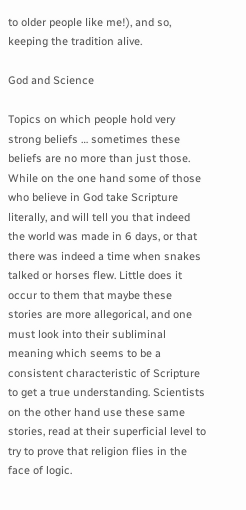to older people like me!), and so, keeping the tradition alive.

God and Science

Topics on which people hold very strong beliefs … sometimes these beliefs are no more than just those. While on the one hand some of those who believe in God take Scripture literally, and will tell you that indeed the world was made in 6 days, or that there was indeed a time when snakes talked or horses flew. Little does it occur to them that maybe these stories are more allegorical, and one must look into their subliminal meaning which seems to be a consistent characteristic of Scripture to get a true understanding. Scientists on the other hand use these same stories, read at their superficial level to try to prove that religion flies in the face of logic.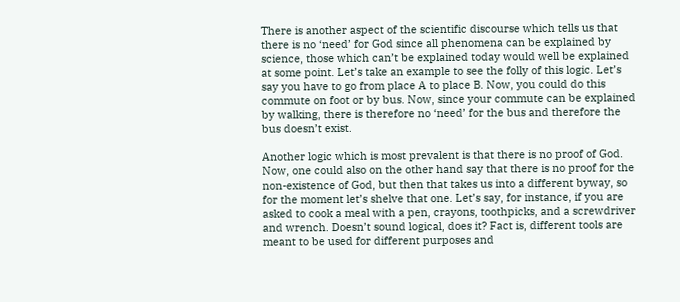There is another aspect of the scientific discourse which tells us that there is no ‘need’ for God since all phenomena can be explained by science, those which can’t be explained today would well be explained at some point. Let’s take an example to see the folly of this logic. Let’s say you have to go from place A to place B. Now, you could do this commute on foot or by bus. Now, since your commute can be explained by walking, there is therefore no ‘need’ for the bus and therefore the bus doesn’t exist.

Another logic which is most prevalent is that there is no proof of God. Now, one could also on the other hand say that there is no proof for the non-existence of God, but then that takes us into a different byway, so for the moment let’s shelve that one. Let’s say, for instance, if you are asked to cook a meal with a pen, crayons, toothpicks, and a screwdriver and wrench. Doesn’t sound logical, does it? Fact is, different tools are meant to be used for different purposes and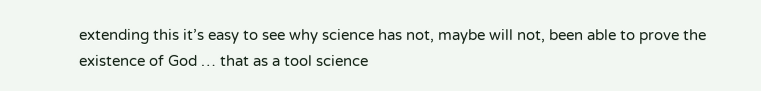extending this it’s easy to see why science has not, maybe will not, been able to prove the existence of God … that as a tool science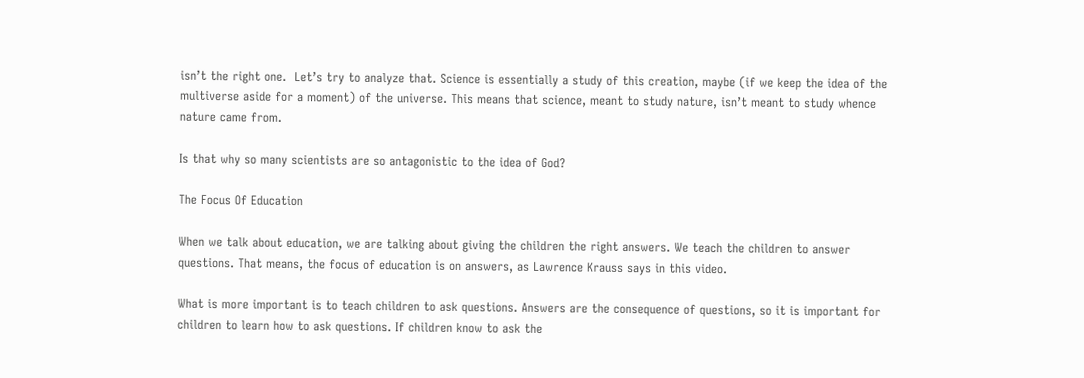isn’t the right one.  Let’s try to analyze that. Science is essentially a study of this creation, maybe (if we keep the idea of the multiverse aside for a moment) of the universe. This means that science, meant to study nature, isn’t meant to study whence nature came from.

Is that why so many scientists are so antagonistic to the idea of God?

The Focus Of Education

When we talk about education, we are talking about giving the children the right answers. We teach the children to answer questions. That means, the focus of education is on answers, as Lawrence Krauss says in this video.

What is more important is to teach children to ask questions. Answers are the consequence of questions, so it is important for children to learn how to ask questions. If children know to ask the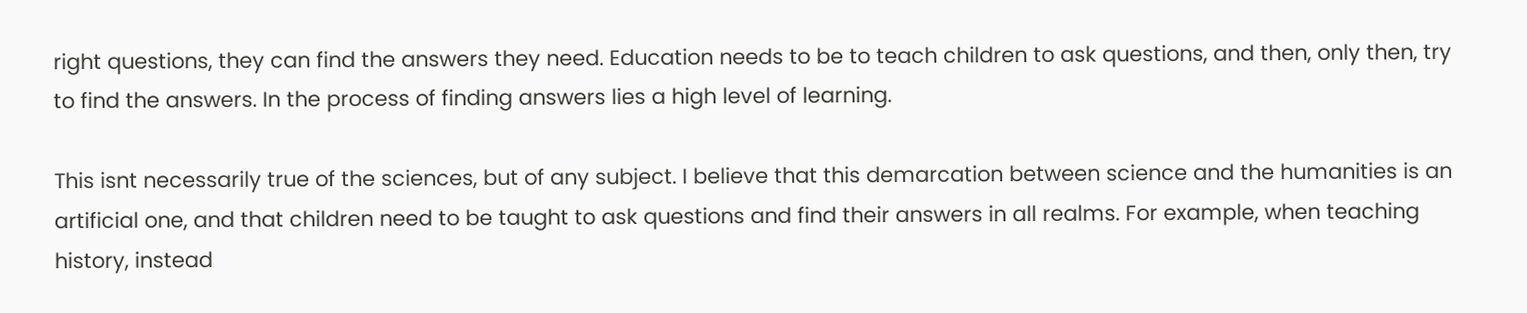right questions, they can find the answers they need. Education needs to be to teach children to ask questions, and then, only then, try to find the answers. In the process of finding answers lies a high level of learning.

This isnt necessarily true of the sciences, but of any subject. I believe that this demarcation between science and the humanities is an artificial one, and that children need to be taught to ask questions and find their answers in all realms. For example, when teaching history, instead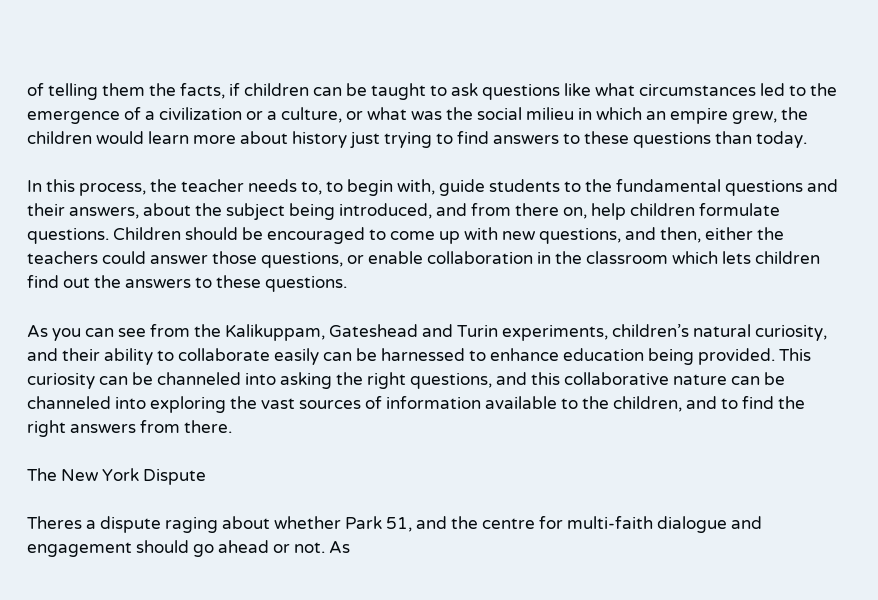of telling them the facts, if children can be taught to ask questions like what circumstances led to the emergence of a civilization or a culture, or what was the social milieu in which an empire grew, the children would learn more about history just trying to find answers to these questions than today.

In this process, the teacher needs to, to begin with, guide students to the fundamental questions and their answers, about the subject being introduced, and from there on, help children formulate questions. Children should be encouraged to come up with new questions, and then, either the teachers could answer those questions, or enable collaboration in the classroom which lets children find out the answers to these questions.

As you can see from the Kalikuppam, Gateshead and Turin experiments, children’s natural curiosity, and their ability to collaborate easily can be harnessed to enhance education being provided. This curiosity can be channeled into asking the right questions, and this collaborative nature can be channeled into exploring the vast sources of information available to the children, and to find the right answers from there.

The New York Dispute

Theres a dispute raging about whether Park 51, and the centre for multi-faith dialogue and engagement should go ahead or not. As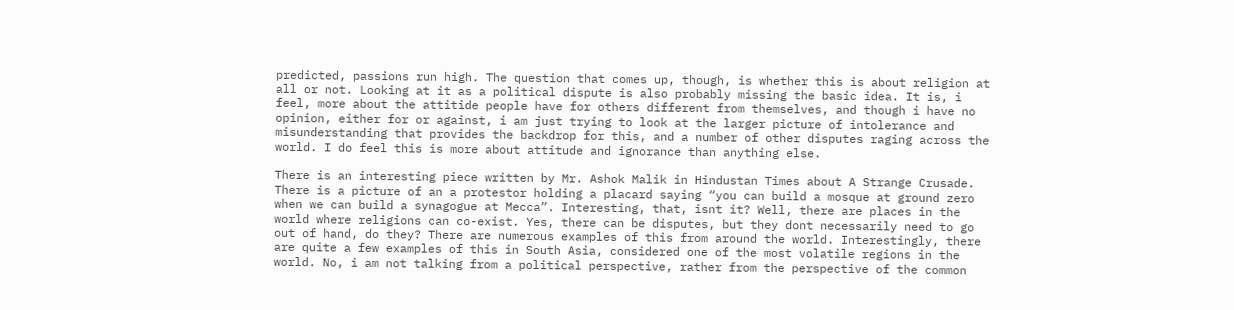predicted, passions run high. The question that comes up, though, is whether this is about religion at all or not. Looking at it as a political dispute is also probably missing the basic idea. It is, i feel, more about the attitide people have for others different from themselves, and though i have no opinion, either for or against, i am just trying to look at the larger picture of intolerance and misunderstanding that provides the backdrop for this, and a number of other disputes raging across the world. I do feel this is more about attitude and ignorance than anything else.

There is an interesting piece written by Mr. Ashok Malik in Hindustan Times about A Strange Crusade. There is a picture of an a protestor holding a placard saying “you can build a mosque at ground zero when we can build a synagogue at Mecca”. Interesting, that, isnt it? Well, there are places in the world where religions can co-exist. Yes, there can be disputes, but they dont necessarily need to go out of hand, do they? There are numerous examples of this from around the world. Interestingly, there are quite a few examples of this in South Asia, considered one of the most volatile regions in the world. No, i am not talking from a political perspective, rather from the perspective of the common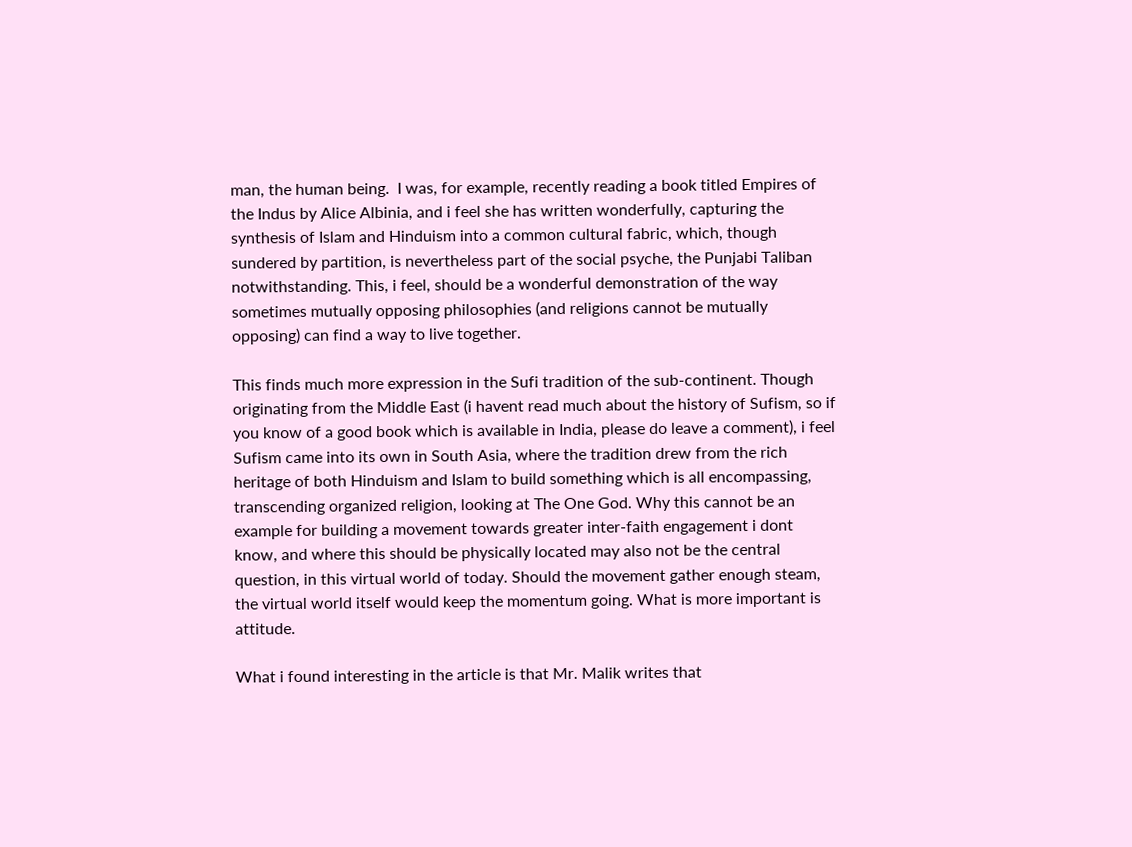man, the human being.  I was, for example, recently reading a book titled Empires of the Indus by Alice Albinia, and i feel she has written wonderfully, capturing the synthesis of Islam and Hinduism into a common cultural fabric, which, though sundered by partition, is nevertheless part of the social psyche, the Punjabi Taliban notwithstanding. This, i feel, should be a wonderful demonstration of the way sometimes mutually opposing philosophies (and religions cannot be mutually opposing) can find a way to live together.

This finds much more expression in the Sufi tradition of the sub-continent. Though originating from the Middle East (i havent read much about the history of Sufism, so if you know of a good book which is available in India, please do leave a comment), i feel Sufism came into its own in South Asia, where the tradition drew from the rich heritage of both Hinduism and Islam to build something which is all encompassing, transcending organized religion, looking at The One God. Why this cannot be an example for building a movement towards greater inter-faith engagement i dont know, and where this should be physically located may also not be the central question, in this virtual world of today. Should the movement gather enough steam, the virtual world itself would keep the momentum going. What is more important is attitude.

What i found interesting in the article is that Mr. Malik writes that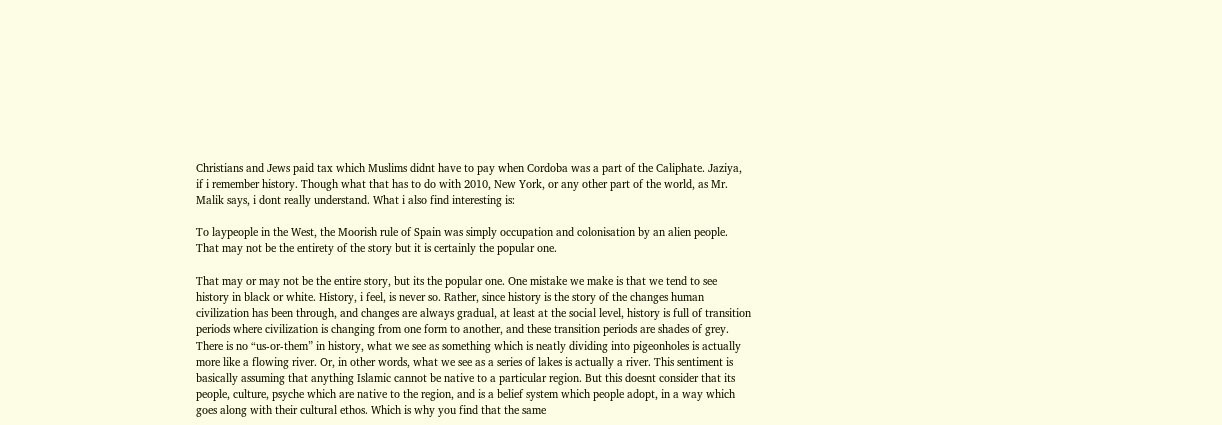Christians and Jews paid tax which Muslims didnt have to pay when Cordoba was a part of the Caliphate. Jaziya, if i remember history. Though what that has to do with 2010, New York, or any other part of the world, as Mr. Malik says, i dont really understand. What i also find interesting is:

To laypeople in the West, the Moorish rule of Spain was simply occupation and colonisation by an alien people. That may not be the entirety of the story but it is certainly the popular one.

That may or may not be the entire story, but its the popular one. One mistake we make is that we tend to see history in black or white. History, i feel, is never so. Rather, since history is the story of the changes human civilization has been through, and changes are always gradual, at least at the social level, history is full of transition periods where civilization is changing from one form to another, and these transition periods are shades of grey. There is no “us-or-them” in history, what we see as something which is neatly dividing into pigeonholes is actually more like a flowing river. Or, in other words, what we see as a series of lakes is actually a river. This sentiment is basically assuming that anything Islamic cannot be native to a particular region. But this doesnt consider that its people, culture, psyche which are native to the region, and is a belief system which people adopt, in a way which goes along with their cultural ethos. Which is why you find that the same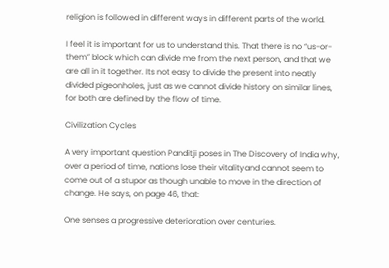religion is followed in different ways in different parts of the world.

I feel it is important for us to understand this. That there is no “us-or-them” block which can divide me from the next person, and that we are all in it together. Its not easy to divide the present into neatly divided pigeonholes, just as we cannot divide history on similar lines, for both are defined by the flow of time.

Civilization Cycles

A very important question Panditji poses in The Discovery of India why, over a period of time, nations lose their vitalityand cannot seem to come out of a stupor as though unable to move in the direction of change. He says, on page 46, that:

One senses a progressive deterioration over centuries.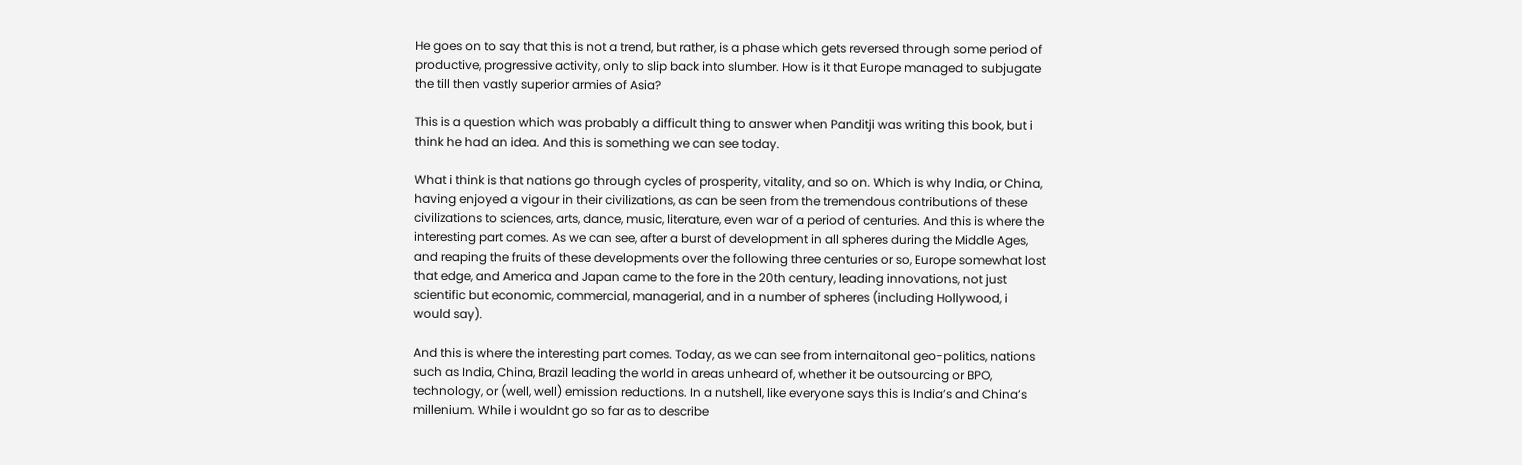He goes on to say that this is not a trend, but rather, is a phase which gets reversed through some period of productive, progressive activity, only to slip back into slumber. How is it that Europe managed to subjugate the till then vastly superior armies of Asia?

This is a question which was probably a difficult thing to answer when Panditji was writing this book, but i think he had an idea. And this is something we can see today.

What i think is that nations go through cycles of prosperity, vitality, and so on. Which is why India, or China, having enjoyed a vigour in their civilizations, as can be seen from the tremendous contributions of these civilizations to sciences, arts, dance, music, literature, even war of a period of centuries. And this is where the interesting part comes. As we can see, after a burst of development in all spheres during the Middle Ages, and reaping the fruits of these developments over the following three centuries or so, Europe somewhat lost that edge, and America and Japan came to the fore in the 20th century, leading innovations, not just scientific but economic, commercial, managerial, and in a number of spheres (including Hollywood, i would say).

And this is where the interesting part comes. Today, as we can see from internaitonal geo-politics, nations such as India, China, Brazil leading the world in areas unheard of, whether it be outsourcing or BPO, technology, or (well, well) emission reductions. In a nutshell, like everyone says this is India’s and China’s millenium. While i wouldnt go so far as to describe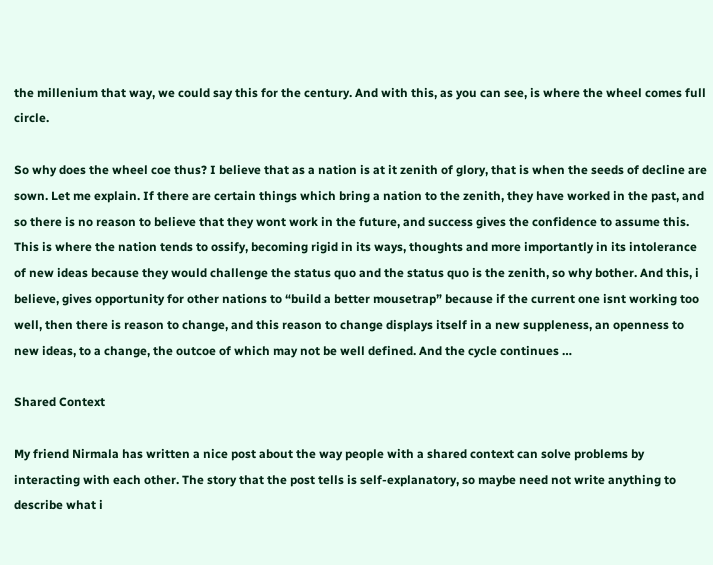the millenium that way, we could say this for the century. And with this, as you can see, is where the wheel comes full circle.

So why does the wheel coe thus? I believe that as a nation is at it zenith of glory, that is when the seeds of decline are sown. Let me explain. If there are certain things which bring a nation to the zenith, they have worked in the past, and so there is no reason to believe that they wont work in the future, and success gives the confidence to assume this. This is where the nation tends to ossify, becoming rigid in its ways, thoughts and more importantly in its intolerance of new ideas because they would challenge the status quo and the status quo is the zenith, so why bother. And this, i believe, gives opportunity for other nations to “build a better mousetrap” because if the current one isnt working too well, then there is reason to change, and this reason to change displays itself in a new suppleness, an openness to new ideas, to a change, the outcoe of which may not be well defined. And the cycle continues …

Shared Context

My friend Nirmala has written a nice post about the way people with a shared context can solve problems by interacting with each other. The story that the post tells is self-explanatory, so maybe need not write anything to describe what i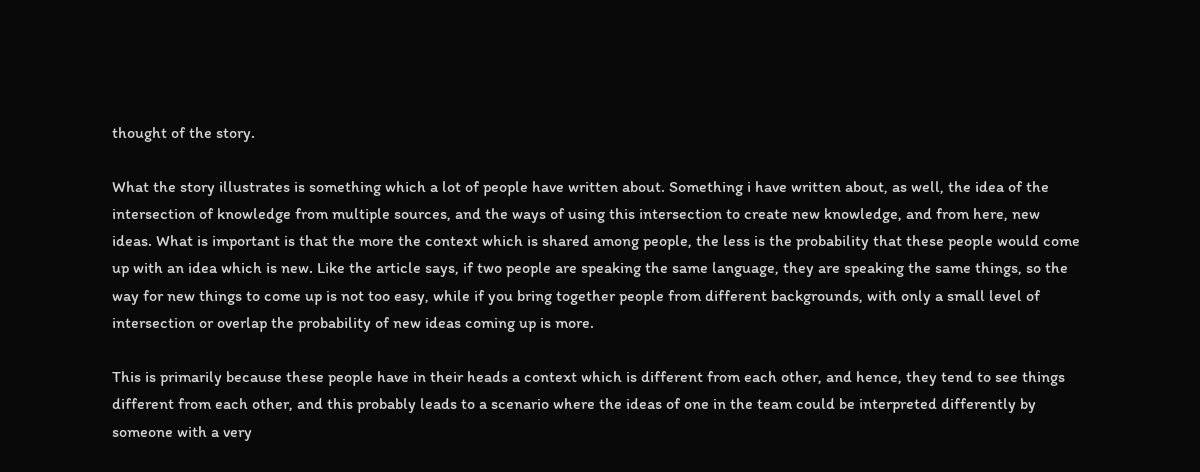thought of the story.

What the story illustrates is something which a lot of people have written about. Something i have written about, as well, the idea of the intersection of knowledge from multiple sources, and the ways of using this intersection to create new knowledge, and from here, new ideas. What is important is that the more the context which is shared among people, the less is the probability that these people would come up with an idea which is new. Like the article says, if two people are speaking the same language, they are speaking the same things, so the way for new things to come up is not too easy, while if you bring together people from different backgrounds, with only a small level of intersection or overlap the probability of new ideas coming up is more.

This is primarily because these people have in their heads a context which is different from each other, and hence, they tend to see things different from each other, and this probably leads to a scenario where the ideas of one in the team could be interpreted differently by someone with a very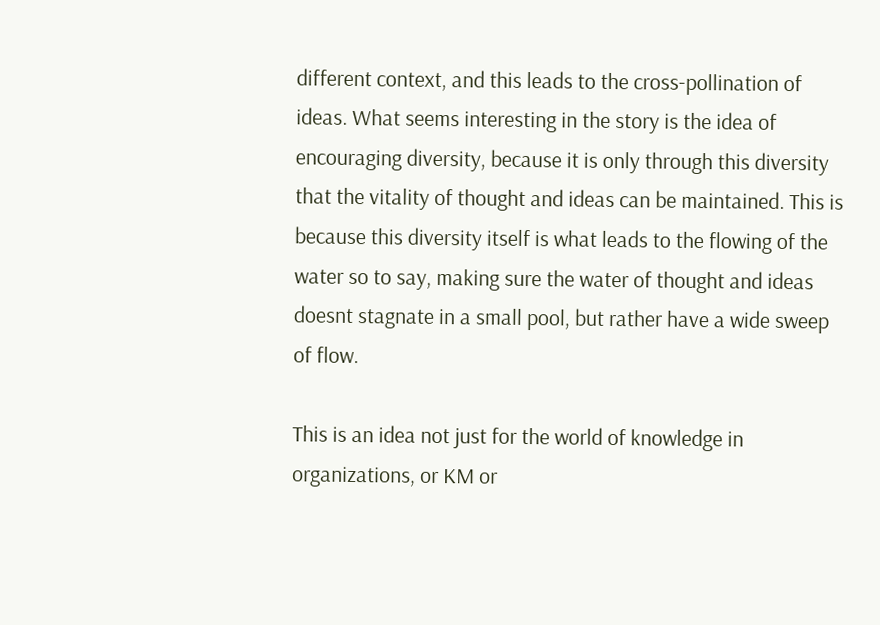different context, and this leads to the cross-pollination of ideas. What seems interesting in the story is the idea of encouraging diversity, because it is only through this diversity that the vitality of thought and ideas can be maintained. This is because this diversity itself is what leads to the flowing of the water so to say, making sure the water of thought and ideas doesnt stagnate in a small pool, but rather have a wide sweep of flow.

This is an idea not just for the world of knowledge in organizations, or KM or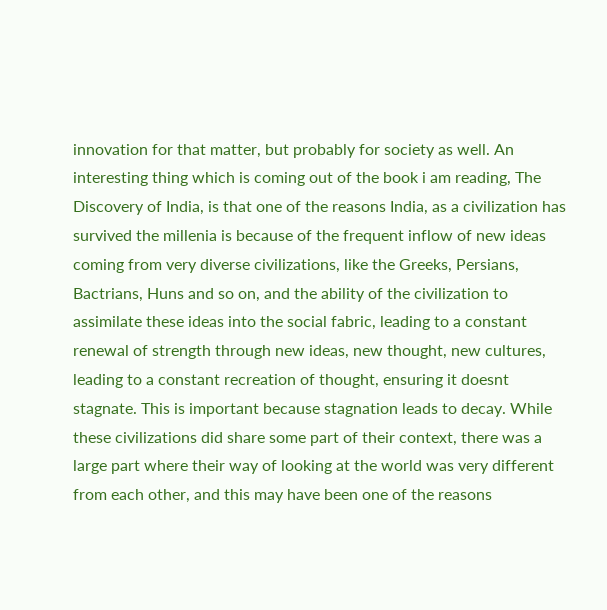innovation for that matter, but probably for society as well. An interesting thing which is coming out of the book i am reading, The Discovery of India, is that one of the reasons India, as a civilization has survived the millenia is because of the frequent inflow of new ideas coming from very diverse civilizations, like the Greeks, Persians, Bactrians, Huns and so on, and the ability of the civilization to assimilate these ideas into the social fabric, leading to a constant renewal of strength through new ideas, new thought, new cultures, leading to a constant recreation of thought, ensuring it doesnt stagnate. This is important because stagnation leads to decay. While these civilizations did share some part of their context, there was a large part where their way of looking at the world was very different from each other, and this may have been one of the reasons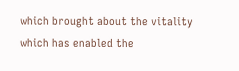which brought about the vitality which has enabled the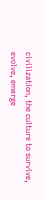civilization, the culture to survive, evolve, emerge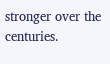stronger over the centuries.